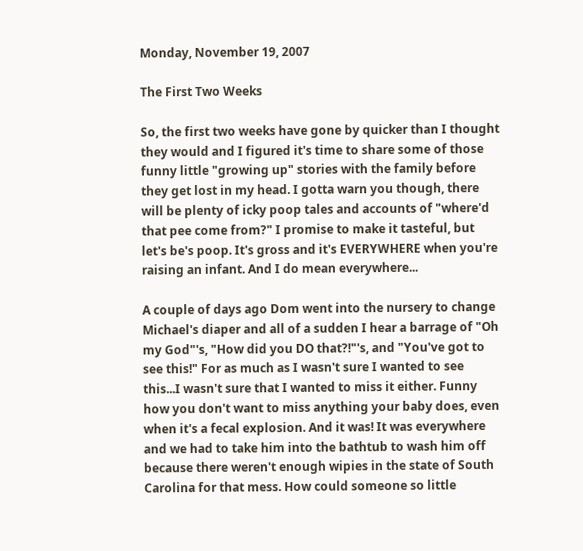Monday, November 19, 2007

The First Two Weeks

So, the first two weeks have gone by quicker than I thought they would and I figured it's time to share some of those funny little "growing up" stories with the family before they get lost in my head. I gotta warn you though, there will be plenty of icky poop tales and accounts of "where'd that pee come from?" I promise to make it tasteful, but let's be's poop. It's gross and it's EVERYWHERE when you're raising an infant. And I do mean everywhere...

A couple of days ago Dom went into the nursery to change Michael's diaper and all of a sudden I hear a barrage of "Oh my God"'s, "How did you DO that?!"'s, and "You've got to see this!" For as much as I wasn't sure I wanted to see this...I wasn't sure that I wanted to miss it either. Funny how you don't want to miss anything your baby does, even when it's a fecal explosion. And it was! It was everywhere and we had to take him into the bathtub to wash him off because there weren't enough wipies in the state of South Carolina for that mess. How could someone so little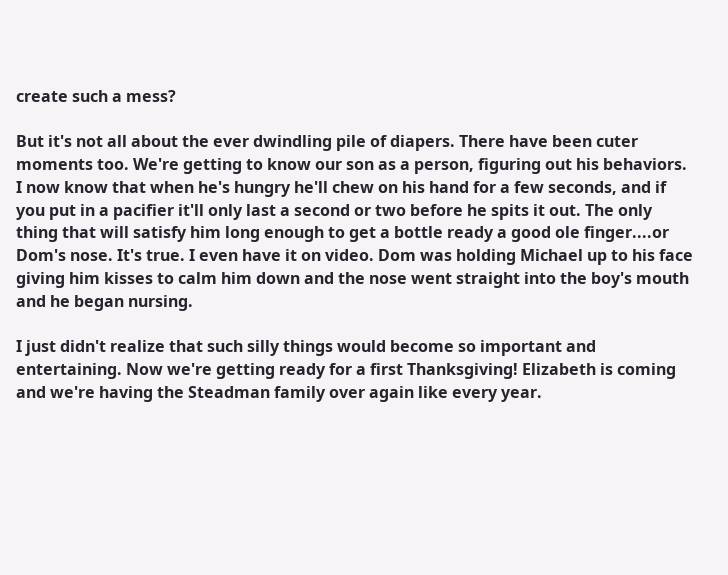create such a mess?

But it's not all about the ever dwindling pile of diapers. There have been cuter moments too. We're getting to know our son as a person, figuring out his behaviors. I now know that when he's hungry he'll chew on his hand for a few seconds, and if you put in a pacifier it'll only last a second or two before he spits it out. The only thing that will satisfy him long enough to get a bottle ready a good ole finger....or Dom's nose. It's true. I even have it on video. Dom was holding Michael up to his face giving him kisses to calm him down and the nose went straight into the boy's mouth and he began nursing.

I just didn't realize that such silly things would become so important and entertaining. Now we're getting ready for a first Thanksgiving! Elizabeth is coming and we're having the Steadman family over again like every year.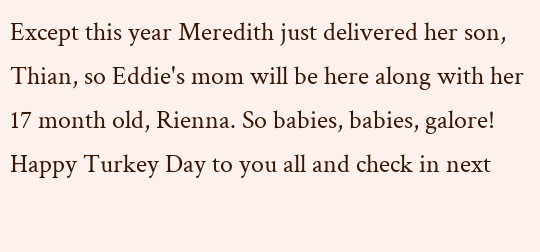Except this year Meredith just delivered her son, Thian, so Eddie's mom will be here along with her 17 month old, Rienna. So babies, babies, galore! Happy Turkey Day to you all and check in next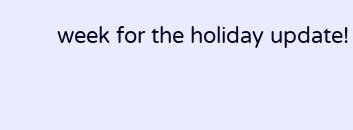week for the holiday update!